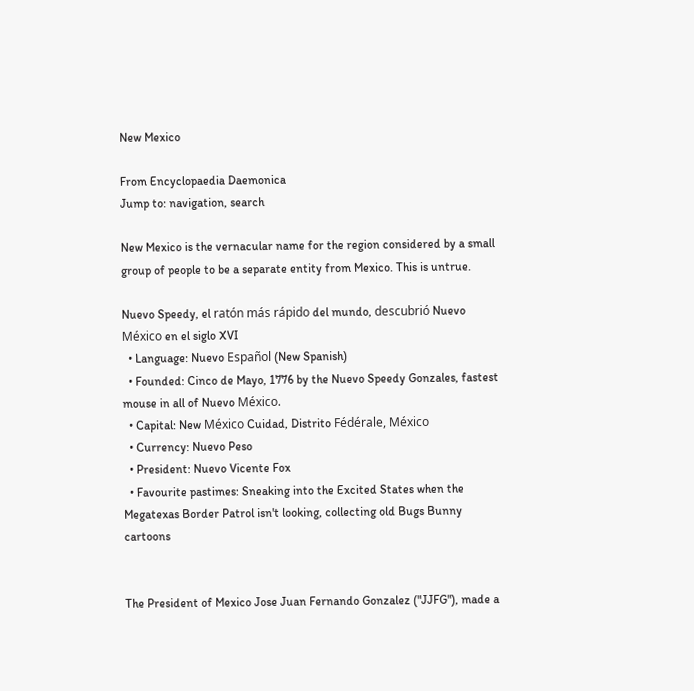New Mexico

From Encyclopaedia Daemonica
Jump to: navigation, search

New Mexico is the vernacular name for the region considered by a small group of people to be a separate entity from Mexico. This is untrue.

Nuevo Speedy, el ratón más rápido del mundo, descubrió Nuevo México en el siglo XVI
  • Language: Nuevo Español (New Spanish)
  • Founded: Cinco de Mayo, 1776 by the Nuevo Speedy Gonzales, fastest mouse in all of Nuevo México.
  • Capital: New México Cuidad, Distrito Fédérale, México
  • Currency: Nuevo Peso
  • President: Nuevo Vicente Fox
  • Favourite pastimes: Sneaking into the Excited States when the Megatexas Border Patrol isn't looking, collecting old Bugs Bunny cartoons


The President of Mexico Jose Juan Fernando Gonzalez ("JJFG"), made a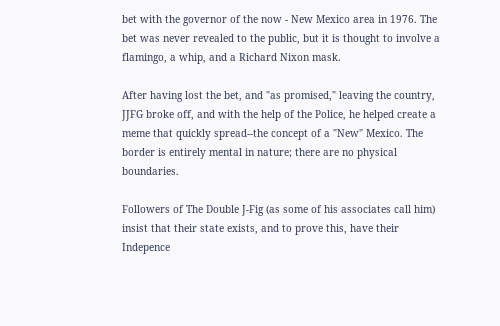bet with the governor of the now - New Mexico area in 1976. The bet was never revealed to the public, but it is thought to involve a flamingo, a whip, and a Richard Nixon mask.

After having lost the bet, and "as promised," leaving the country, JJFG broke off, and with the help of the Police, he helped create a meme that quickly spread--the concept of a "New" Mexico. The border is entirely mental in nature; there are no physical boundaries.

Followers of The Double J-Fig (as some of his associates call him) insist that their state exists, and to prove this, have their Indepence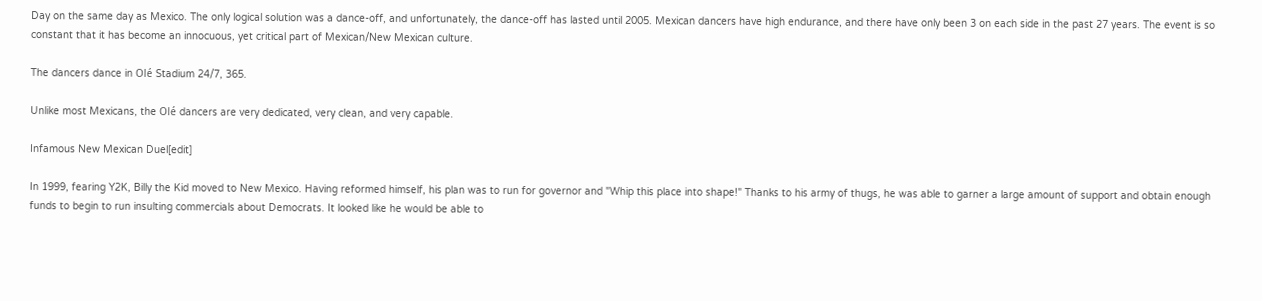Day on the same day as Mexico. The only logical solution was a dance-off, and unfortunately, the dance-off has lasted until 2005. Mexican dancers have high endurance, and there have only been 3 on each side in the past 27 years. The event is so constant that it has become an innocuous, yet critical part of Mexican/New Mexican culture.

The dancers dance in Olé Stadium 24/7, 365.

Unlike most Mexicans, the Olé dancers are very dedicated, very clean, and very capable.

Infamous New Mexican Duel[edit]

In 1999, fearing Y2K, Billy the Kid moved to New Mexico. Having reformed himself, his plan was to run for governor and "Whip this place into shape!" Thanks to his army of thugs, he was able to garner a large amount of support and obtain enough funds to begin to run insulting commercials about Democrats. It looked like he would be able to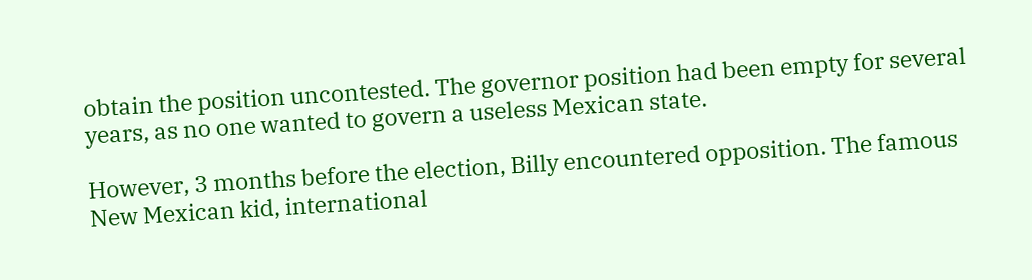obtain the position uncontested. The governor position had been empty for several years, as no one wanted to govern a useless Mexican state.

However, 3 months before the election, Billy encountered opposition. The famous New Mexican kid, international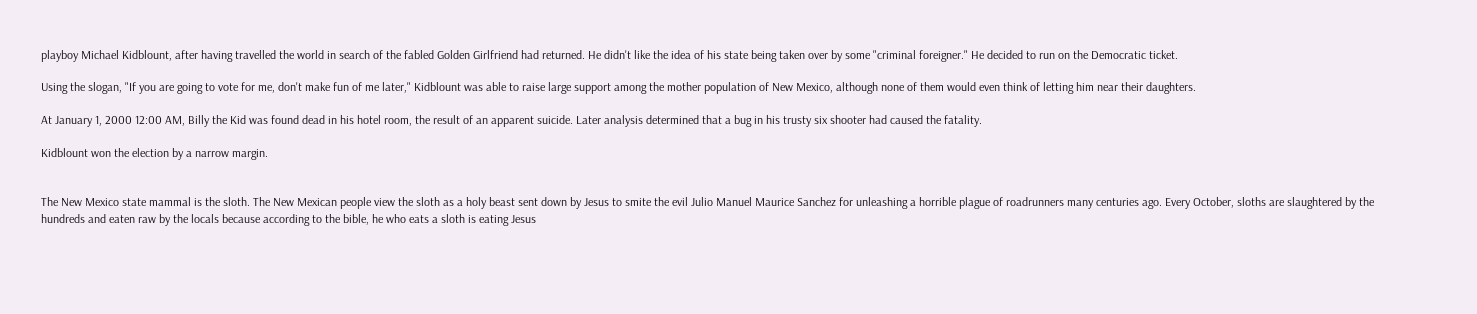playboy Michael Kidblount, after having travelled the world in search of the fabled Golden Girlfriend had returned. He didn't like the idea of his state being taken over by some "criminal foreigner." He decided to run on the Democratic ticket.

Using the slogan, "If you are going to vote for me, don't make fun of me later," Kidblount was able to raise large support among the mother population of New Mexico, although none of them would even think of letting him near their daughters.

At January 1, 2000 12:00 AM, Billy the Kid was found dead in his hotel room, the result of an apparent suicide. Later analysis determined that a bug in his trusty six shooter had caused the fatality.

Kidblount won the election by a narrow margin.


The New Mexico state mammal is the sloth. The New Mexican people view the sloth as a holy beast sent down by Jesus to smite the evil Julio Manuel Maurice Sanchez for unleashing a horrible plague of roadrunners many centuries ago. Every October, sloths are slaughtered by the hundreds and eaten raw by the locals because according to the bible, he who eats a sloth is eating Jesus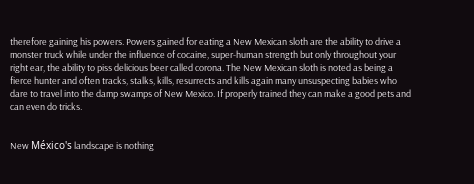therefore gaining his powers. Powers gained for eating a New Mexican sloth are the ability to drive a monster truck while under the influence of cocaine, super-human strength but only throughout your right ear, the ability to piss delicious beer called corona. The New Mexican sloth is noted as being a fierce hunter and often tracks, stalks, kills, resurrects and kills again many unsuspecting babies who dare to travel into the damp swamps of New Mexico. If properly trained they can make a good pets and can even do tricks.


New México's landscape is nothing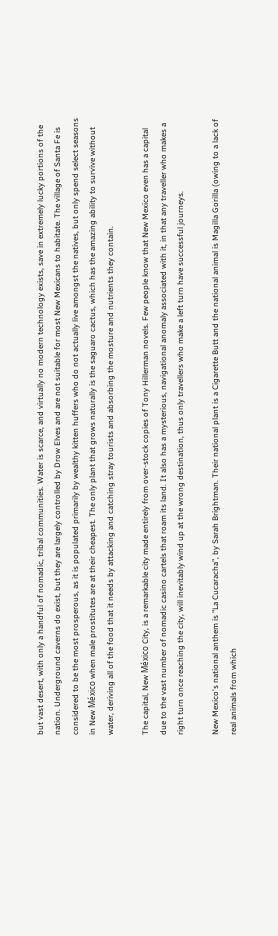but vast desert, with only a handful of nomadic, tribal communities. Water is scarce, and virtually no modern technology exists, save in extremely lucky portions of the nation. Underground caverns do exist, but they are largely controlled by Drow Elves and are not suitable for most New Mexicans to habitate. The village of Santa Fe is considered to be the most prosperous, as it is populated primarily by wealthy kitten huffers who do not actually live amongst the natives, but only spend select seasons in New México when male prostitutes are at their cheapest. The only plant that grows naturally is the saguaro cactus, which has the amazing ability to survive without water, deriving all of the food that it needs by attacking and catching stray tourists and absorbing the mosture and nutrients they contain.

The capital, New México City, is a remarkable city made entirely from over-stock copies of Tony Hillerman novels. Few people know that New Mexico even has a capital due to the vast number of nomadic casino cartels that roam its land. It also has a mysterious, navigational anomaly associated with it, in that any traveller who makes a right turn once reaching the city, will inevitably wind up at the wrong destination, thus only travellers who make a left turn have successful journeys.

New Mexico's national anthem is "La Cucaracha", by Sarah Brightman. Their national plant is a Cigarette Butt and the national animal is Magilla Gorilla (owing to a lack of real animals from which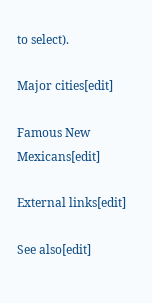to select).

Major cities[edit]

Famous New Mexicans[edit]

External links[edit]

See also[edit]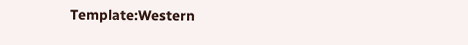Template:Western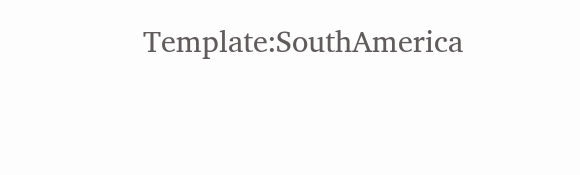Template:SouthAmerica